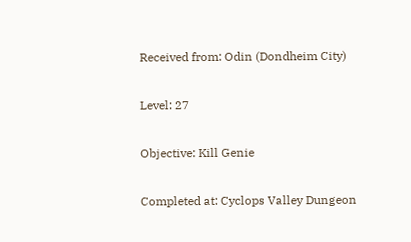Received from: Odin (Dondheim City)

Level: 27

Objective: Kill Genie

Completed at: Cyclops Valley Dungeon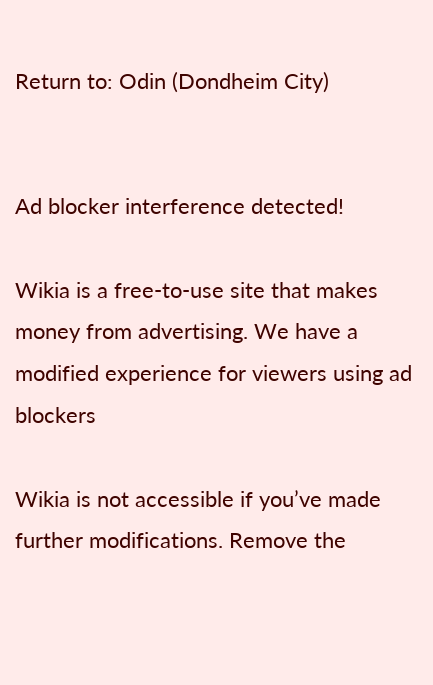Return to: Odin (Dondheim City)


Ad blocker interference detected!

Wikia is a free-to-use site that makes money from advertising. We have a modified experience for viewers using ad blockers

Wikia is not accessible if you’ve made further modifications. Remove the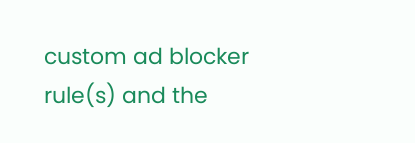custom ad blocker rule(s) and the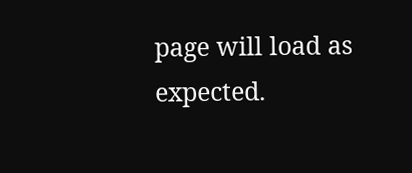page will load as expected.